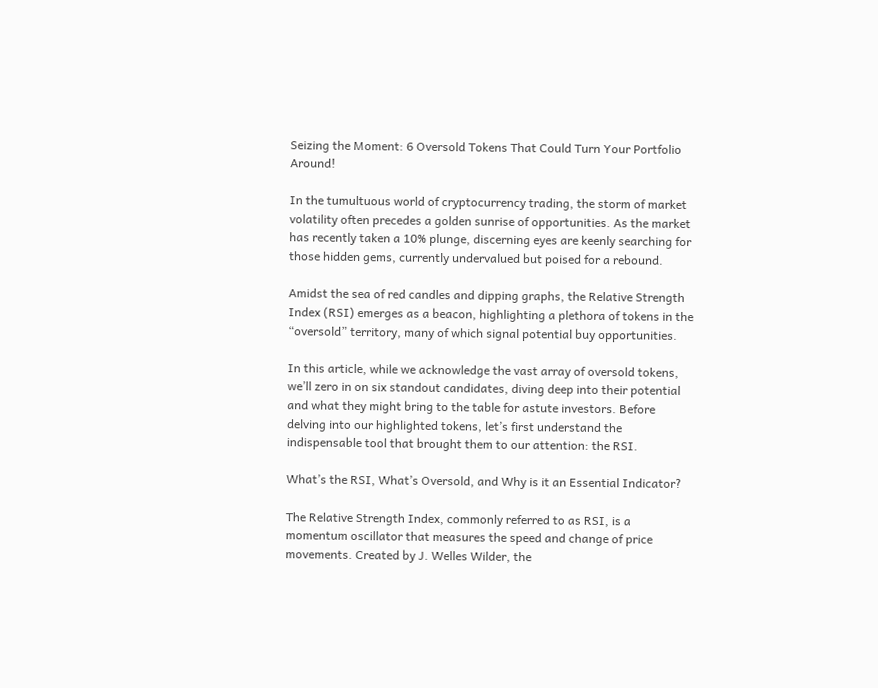Seizing the Moment: 6 Oversold Tokens That Could Turn Your Portfolio Around!

In the tumultuous world of cryptocurrency trading, the storm of market volatility often precedes a golden sunrise of opportunities. As the market has recently taken a 10% plunge, discerning eyes are keenly searching for those hidden gems, currently undervalued but poised for a rebound.

Amidst the sea of red candles and dipping graphs, the Relative Strength Index (RSI) emerges as a beacon, highlighting a plethora of tokens in the “oversold” territory, many of which signal potential buy opportunities.

In this article, while we acknowledge the vast array of oversold tokens, we’ll zero in on six standout candidates, diving deep into their potential and what they might bring to the table for astute investors. Before delving into our highlighted tokens, let’s first understand the indispensable tool that brought them to our attention: the RSI.

What’s the RSI, What’s Oversold, and Why is it an Essential Indicator?

The Relative Strength Index, commonly referred to as RSI, is a momentum oscillator that measures the speed and change of price movements. Created by J. Welles Wilder, the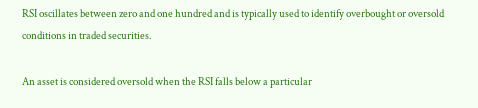RSI oscillates between zero and one hundred and is typically used to identify overbought or oversold conditions in traded securities.

An asset is considered oversold when the RSI falls below a particular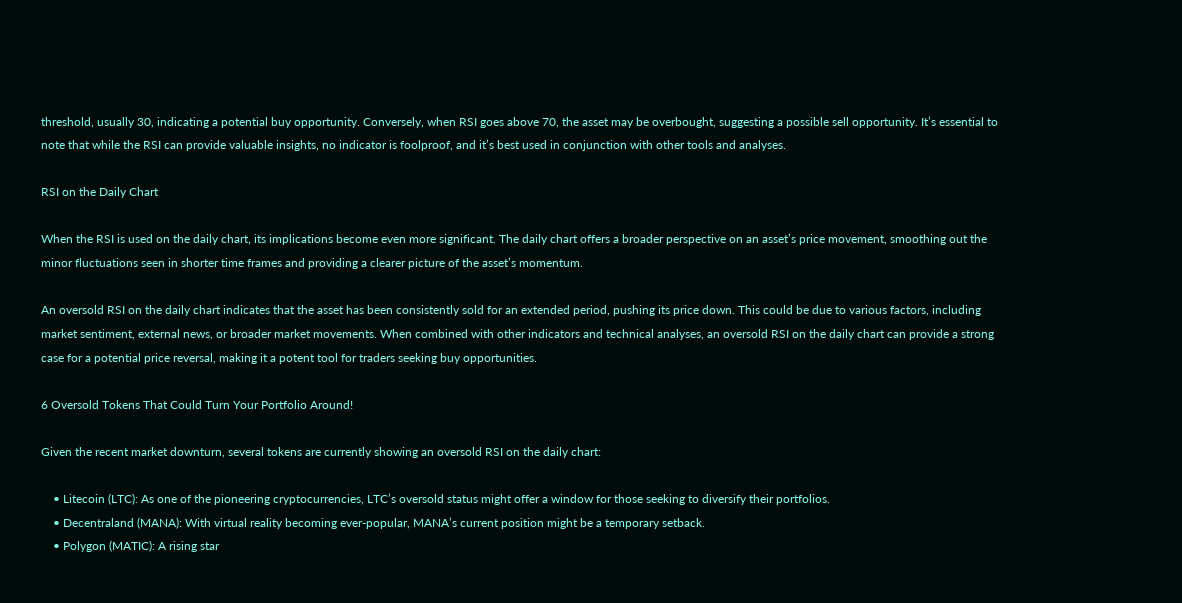threshold, usually 30, indicating a potential buy opportunity. Conversely, when RSI goes above 70, the asset may be overbought, suggesting a possible sell opportunity. It’s essential to note that while the RSI can provide valuable insights, no indicator is foolproof, and it’s best used in conjunction with other tools and analyses.

RSI on the Daily Chart

When the RSI is used on the daily chart, its implications become even more significant. The daily chart offers a broader perspective on an asset’s price movement, smoothing out the minor fluctuations seen in shorter time frames and providing a clearer picture of the asset’s momentum.

An oversold RSI on the daily chart indicates that the asset has been consistently sold for an extended period, pushing its price down. This could be due to various factors, including market sentiment, external news, or broader market movements. When combined with other indicators and technical analyses, an oversold RSI on the daily chart can provide a strong case for a potential price reversal, making it a potent tool for traders seeking buy opportunities.

6 Oversold Tokens That Could Turn Your Portfolio Around!

Given the recent market downturn, several tokens are currently showing an oversold RSI on the daily chart:

    • Litecoin (LTC): As one of the pioneering cryptocurrencies, LTC’s oversold status might offer a window for those seeking to diversify their portfolios.
    • Decentraland (MANA): With virtual reality becoming ever-popular, MANA’s current position might be a temporary setback.
    • Polygon (MATIC): A rising star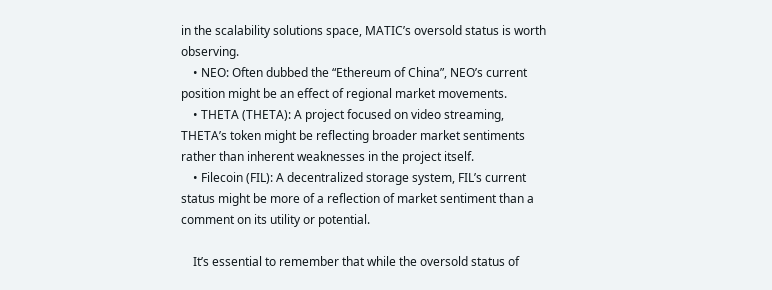in the scalability solutions space, MATIC’s oversold status is worth observing.
    • NEO: Often dubbed the “Ethereum of China”, NEO’s current position might be an effect of regional market movements.
    • THETA (THETA): A project focused on video streaming, THETA’s token might be reflecting broader market sentiments rather than inherent weaknesses in the project itself.
    • Filecoin (FIL): A decentralized storage system, FIL’s current status might be more of a reflection of market sentiment than a comment on its utility or potential.

    It’s essential to remember that while the oversold status of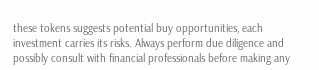these tokens suggests potential buy opportunities, each investment carries its risks. Always perform due diligence and possibly consult with financial professionals before making any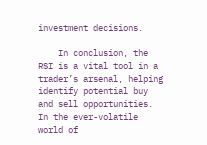investment decisions.

    In conclusion, the RSI is a vital tool in a trader’s arsenal, helping identify potential buy and sell opportunities. In the ever-volatile world of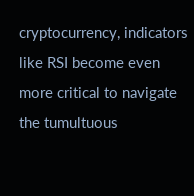cryptocurrency, indicators like RSI become even more critical to navigate the tumultuous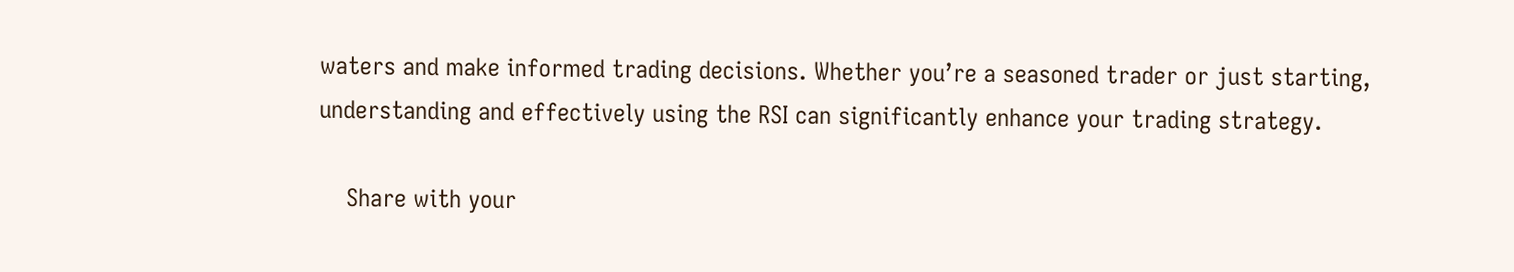waters and make informed trading decisions. Whether you’re a seasoned trader or just starting, understanding and effectively using the RSI can significantly enhance your trading strategy.

    Share with your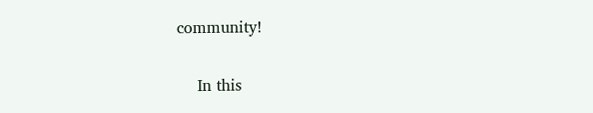community!

    In this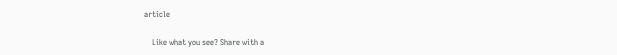article

    Like what you see? Share with a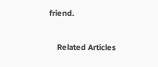friend.

    Related Articles